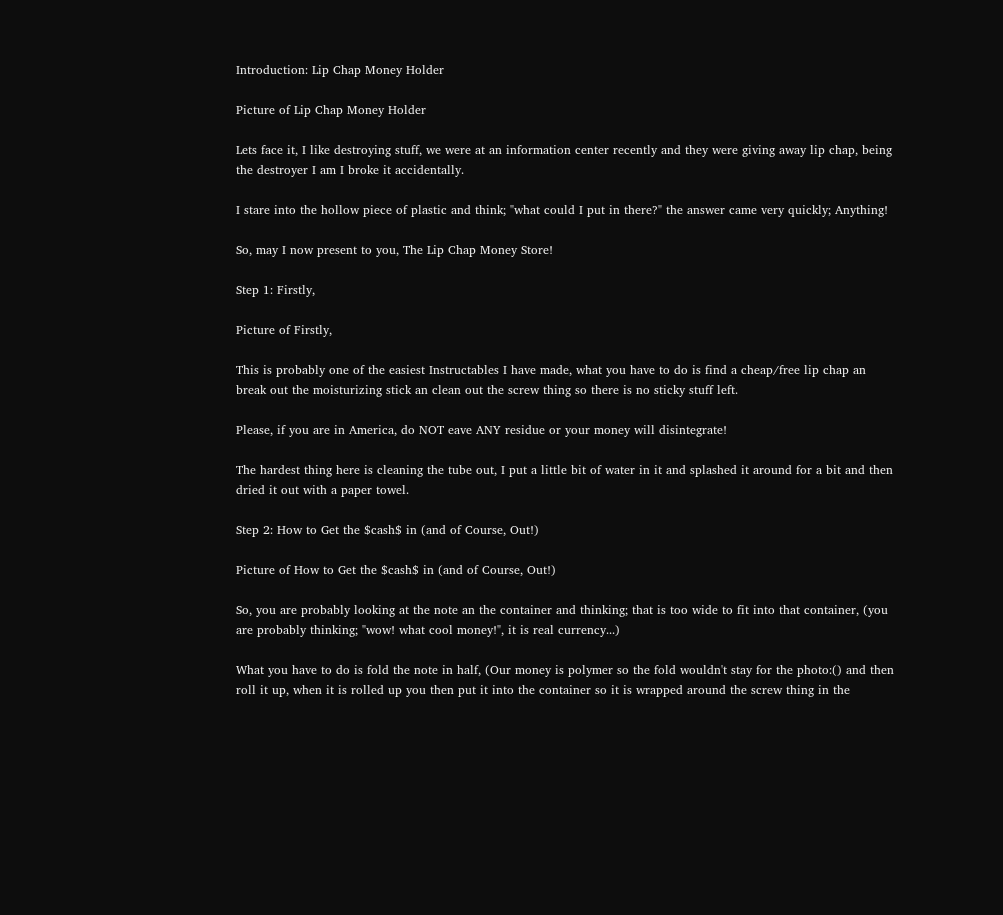Introduction: Lip Chap Money Holder

Picture of Lip Chap Money Holder

Lets face it, I like destroying stuff, we were at an information center recently and they were giving away lip chap, being the destroyer I am I broke it accidentally.

I stare into the hollow piece of plastic and think; "what could I put in there?" the answer came very quickly; Anything!

So, may I now present to you, The Lip Chap Money Store!

Step 1: Firstly,

Picture of Firstly,

This is probably one of the easiest Instructables I have made, what you have to do is find a cheap/free lip chap an break out the moisturizing stick an clean out the screw thing so there is no sticky stuff left.

Please, if you are in America, do NOT eave ANY residue or your money will disintegrate!

The hardest thing here is cleaning the tube out, I put a little bit of water in it and splashed it around for a bit and then dried it out with a paper towel.

Step 2: How to Get the $cash$ in (and of Course, Out!)

Picture of How to Get the $cash$ in (and of Course, Out!)

So, you are probably looking at the note an the container and thinking; that is too wide to fit into that container, (you are probably thinking; "wow! what cool money!", it is real currency...)

What you have to do is fold the note in half, (Our money is polymer so the fold wouldn't stay for the photo:() and then roll it up, when it is rolled up you then put it into the container so it is wrapped around the screw thing in the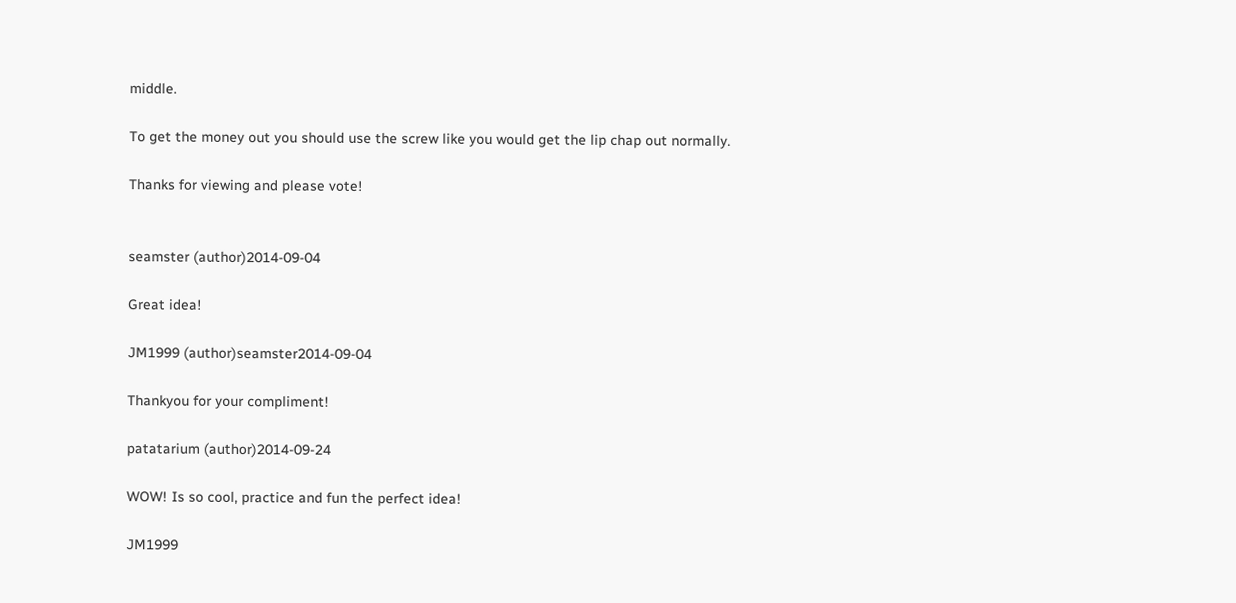middle.

To get the money out you should use the screw like you would get the lip chap out normally.

Thanks for viewing and please vote!


seamster (author)2014-09-04

Great idea!

JM1999 (author)seamster2014-09-04

Thankyou for your compliment!

patatarium (author)2014-09-24

WOW! Is so cool, practice and fun the perfect idea!

JM1999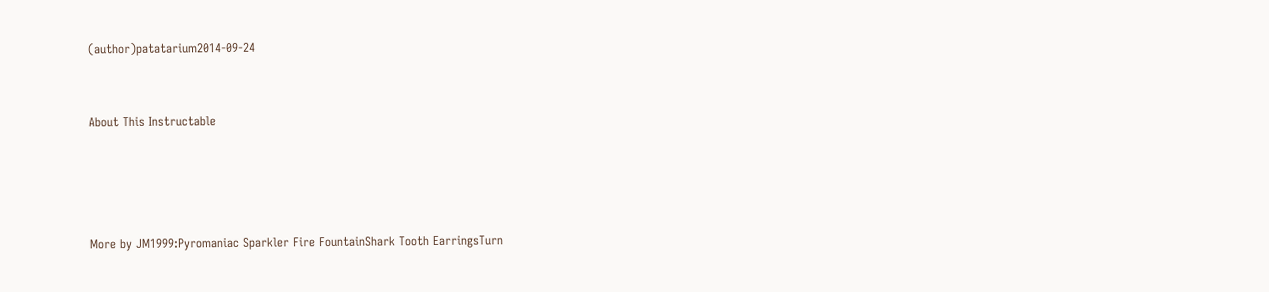(author)patatarium2014-09-24


About This Instructable




More by JM1999:Pyromaniac Sparkler Fire FountainShark Tooth EarringsTurn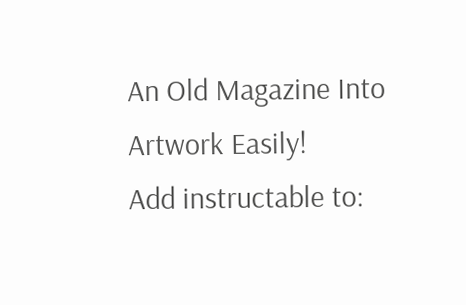An Old Magazine Into Artwork Easily!
Add instructable to: